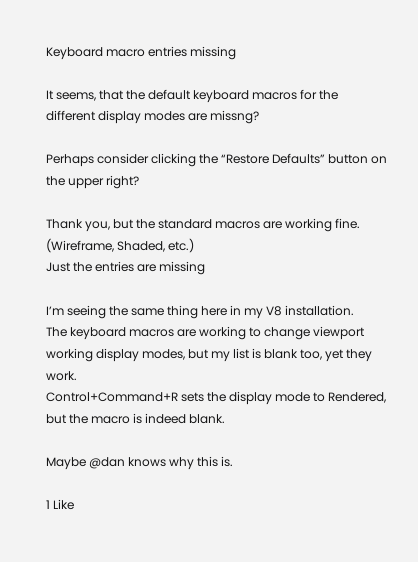Keyboard macro entries missing

It seems, that the default keyboard macros for the different display modes are missng?

Perhaps consider clicking the “Restore Defaults” button on the upper right?

Thank you, but the standard macros are working fine. (Wireframe, Shaded, etc.)
Just the entries are missing

I’m seeing the same thing here in my V8 installation.
The keyboard macros are working to change viewport working display modes, but my list is blank too, yet they work.
Control+Command+R sets the display mode to Rendered, but the macro is indeed blank.

Maybe @dan knows why this is.

1 Like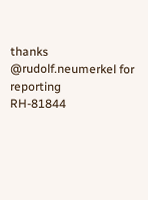thanks @rudolf.neumerkel for reporting
RH-81844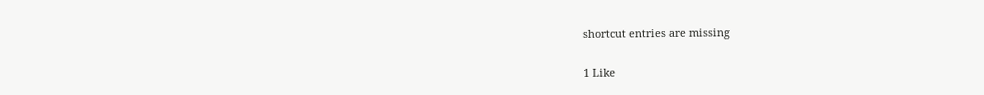shortcut entries are missing

1 Like